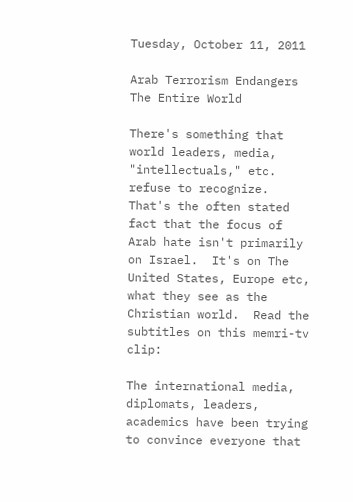Tuesday, October 11, 2011

Arab Terrorism Endangers The Entire World

There's something that world leaders, media, "intellectuals," etc.  refuse to recognize.  That's the often stated fact that the focus of Arab hate isn't primarily on Israel.  It's on The United States, Europe etc, what they see as the Christian world.  Read the subtitles on this memri-tv clip:

The international media, diplomats, leaders, academics have been trying to convince everyone that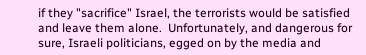if they "sacrifice" Israel, the terrorists would be satisfied and leave them alone.  Unfortunately, and dangerous for sure, Israeli politicians, egged on by the media and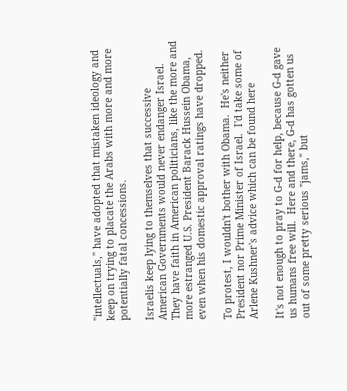"intellectuals," have adopted that mistaken ideology and keep on trying to placate the Arabs with more and more potentially fatal concessions.

Israelis keep lying to themselves that successive American Governments would never endanger Israel.  They have faith in American politicians, like the more and more estranged U.S. President Barack Hussein Obama, even when his domestic approval ratings have dropped.

To protest, I wouldn't bother with Obama.  He's neither President nor Prime Minister of Israel.  I'd take some of Arlene Kushner's advice which can be found here

It's not enough to pray to G-d for help, because G-d gave us humans free will.  Here and there, G-d has gotten us out of some pretty serious "jams," but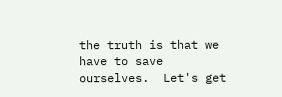the truth is that we have to save ourselves.  Let's get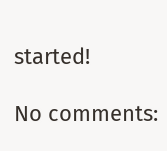started!

No comments: